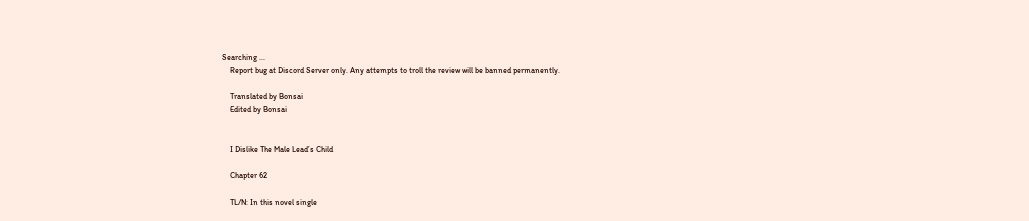Searching ...
    Report bug at Discord Server only. Any attempts to troll the review will be banned permanently.

    Translated by Bonsai
    Edited by Bonsai


    I Dislike The Male Lead’s Child

    Chapter 62

    TL/N: In this novel single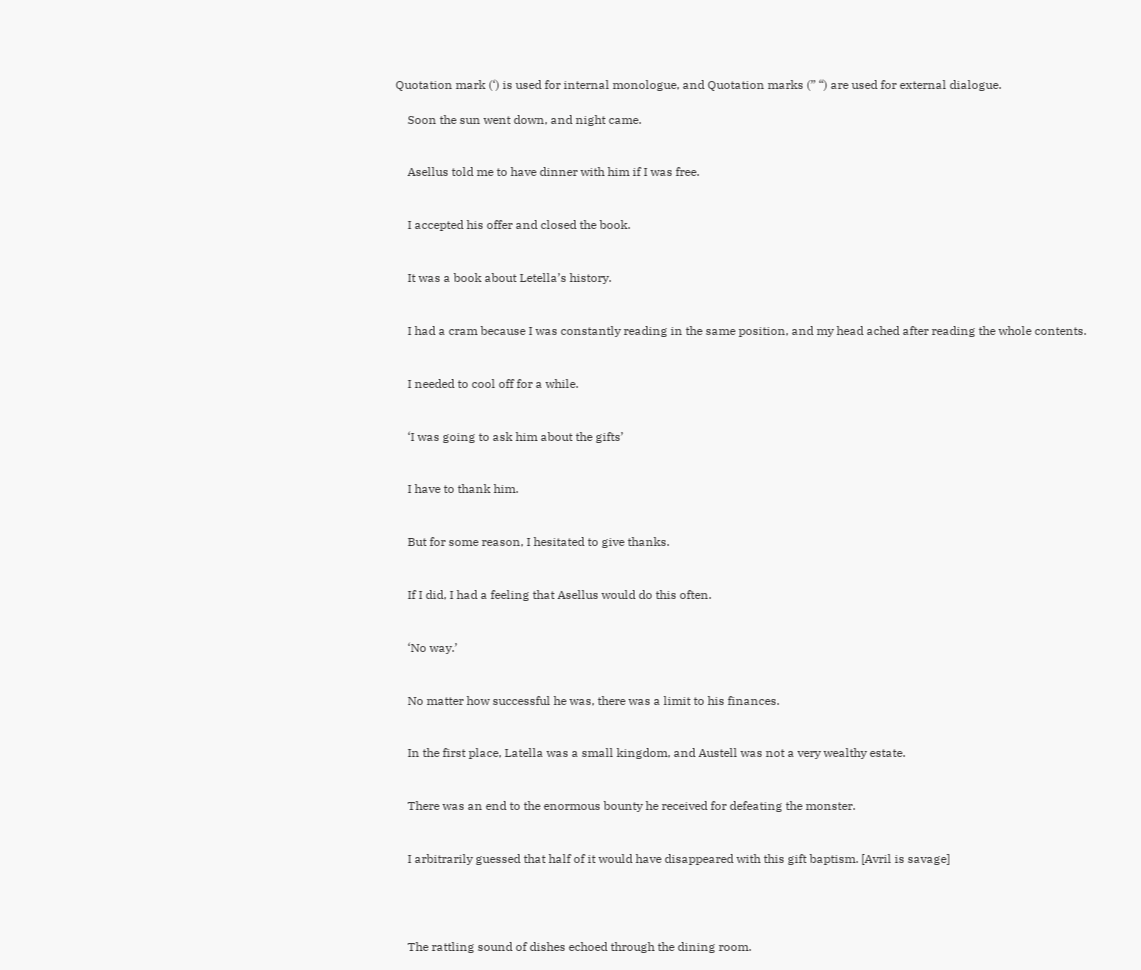Quotation mark (‘) is used for internal monologue, and Quotation marks (” “) are used for external dialogue.

    Soon the sun went down, and night came.


    Asellus told me to have dinner with him if I was free.


    I accepted his offer and closed the book.


    It was a book about Letella’s history.


    I had a cram because I was constantly reading in the same position, and my head ached after reading the whole contents.


    I needed to cool off for a while.


    ‘I was going to ask him about the gifts’


    I have to thank him.


    But for some reason, I hesitated to give thanks.


    If I did, I had a feeling that Asellus would do this often.


    ‘No way.’


    No matter how successful he was, there was a limit to his finances.


    In the first place, Latella was a small kingdom, and Austell was not a very wealthy estate.


    There was an end to the enormous bounty he received for defeating the monster.


    I arbitrarily guessed that half of it would have disappeared with this gift baptism. [Avril is savage]




    The rattling sound of dishes echoed through the dining room.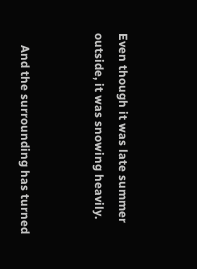Even though it was late summer outside, it was snowing heavily.


    And the surrounding has turned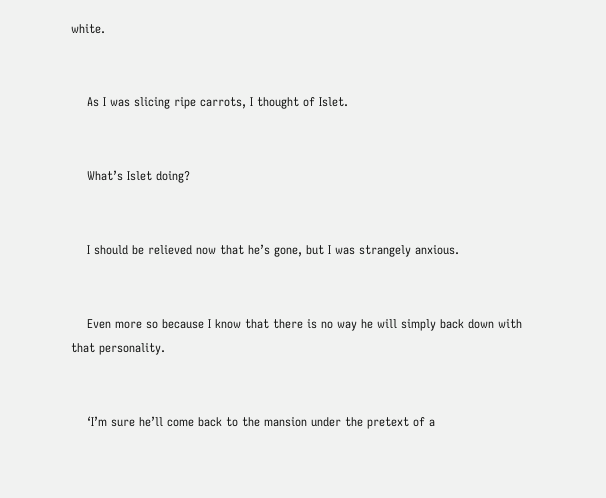white.


    As I was slicing ripe carrots, I thought of Islet.


    What’s Islet doing?


    I should be relieved now that he’s gone, but I was strangely anxious.


    Even more so because I know that there is no way he will simply back down with that personality.


    ‘I’m sure he’ll come back to the mansion under the pretext of a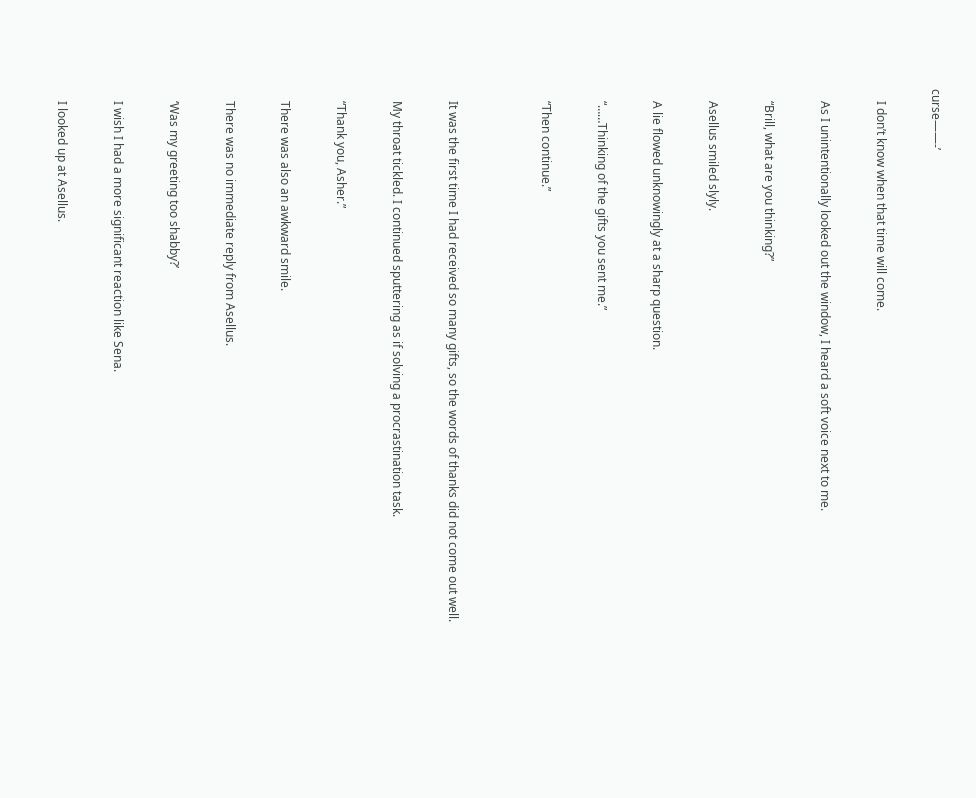curse——-’


    I don’t know when that time will come.


    As I unintentionally looked out the window, I heard a soft voice next to me.


    “Brill, what are you thinking?”


    Asellus smiled slyly.


    A lie flowed unknowingly at a sharp question.


    “……Thinking of the gifts you sent me.”


    “Then continue.”




    It was the first time I had received so many gifts, so the words of thanks did not come out well.


    My throat tickled. I continued sputtering as if solving a procrastination task.


    “Thank you, Asher.”


    There was also an awkward smile.


    There was no immediate reply from Asellus.


    ‘Was my greeting too shabby?’


    I wish I had a more significant reaction like Sena.


    I looked up at Asellus.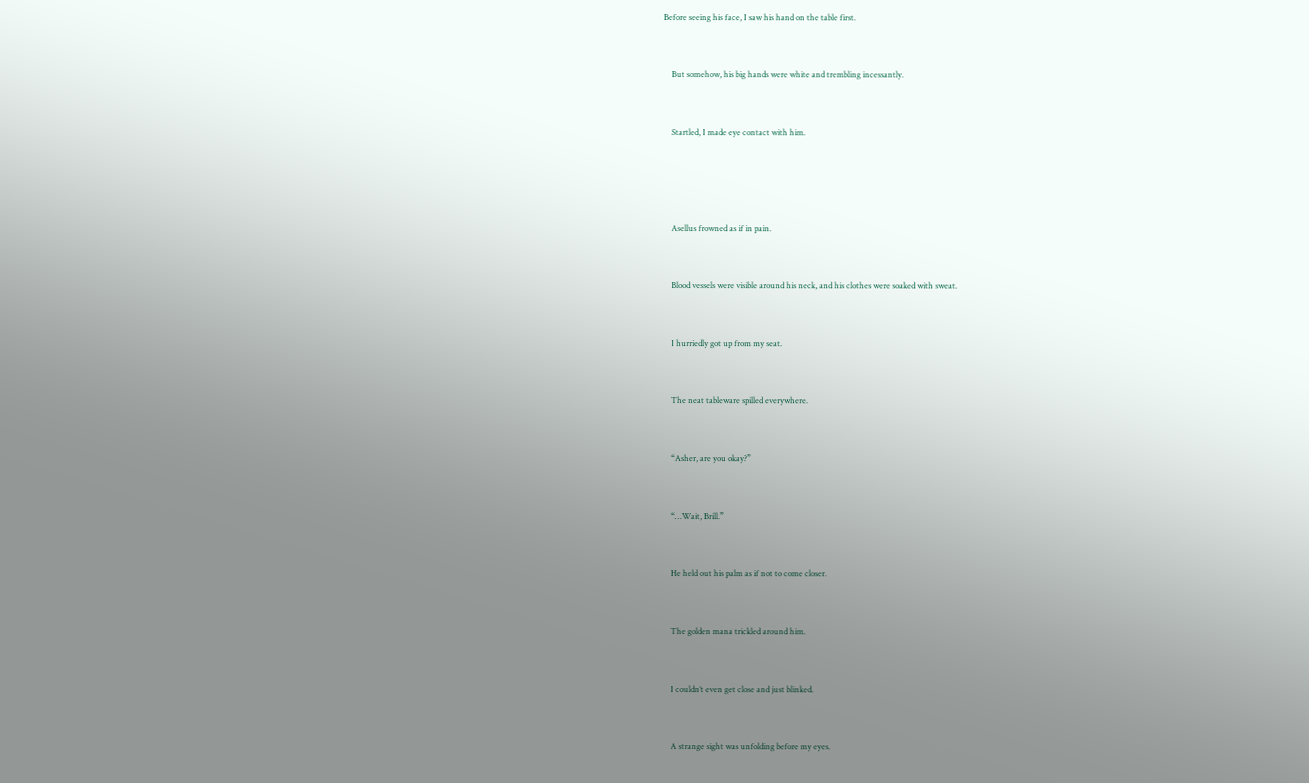Before seeing his face, I saw his hand on the table first.


    But somehow, his big hands were white and trembling incessantly.


    Startled, I made eye contact with him.




    Asellus frowned as if in pain.


    Blood vessels were visible around his neck, and his clothes were soaked with sweat.


    I hurriedly got up from my seat.


    The neat tableware spilled everywhere.


    “Asher, are you okay?”


    “…Wait, Brill.”


    He held out his palm as if not to come closer.


    The golden mana trickled around him.


    I couldn’t even get close and just blinked.


    A strange sight was unfolding before my eyes.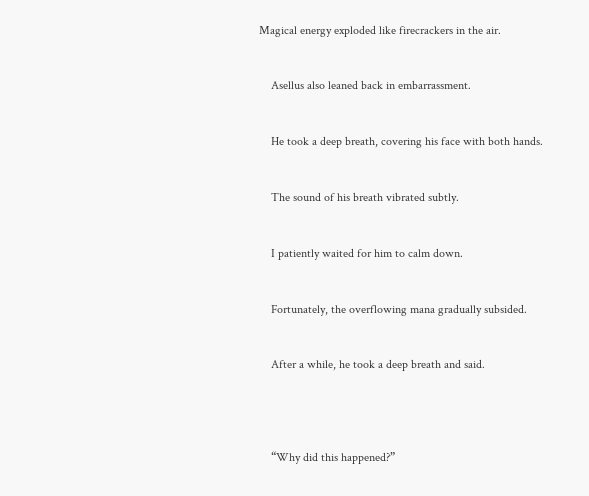Magical energy exploded like firecrackers in the air.


    Asellus also leaned back in embarrassment.


    He took a deep breath, covering his face with both hands.


    The sound of his breath vibrated subtly.


    I patiently waited for him to calm down.


    Fortunately, the overflowing mana gradually subsided.


    After a while, he took a deep breath and said.




    “Why did this happened?”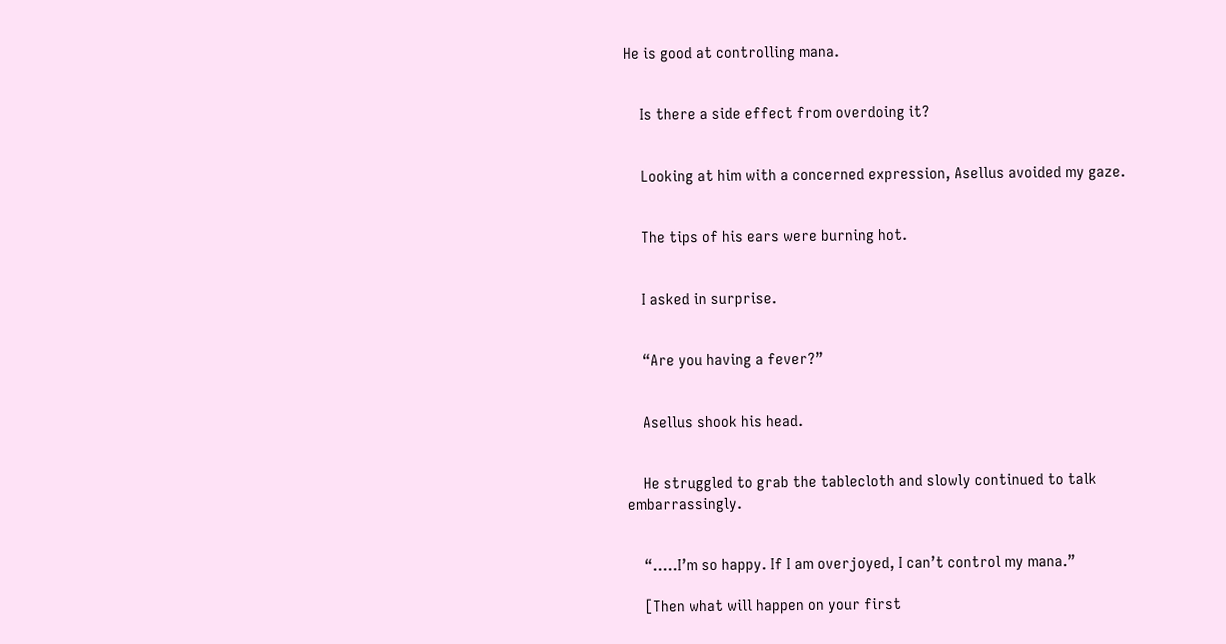He is good at controlling mana.


    Is there a side effect from overdoing it?


    Looking at him with a concerned expression, Asellus avoided my gaze.


    The tips of his ears were burning hot.


    I asked in surprise.


    “Are you having a fever?”


    Asellus shook his head.


    He struggled to grab the tablecloth and slowly continued to talk embarrassingly.


    “…..I’m so happy. If I am overjoyed, I can’t control my mana.”

    [Then what will happen on your first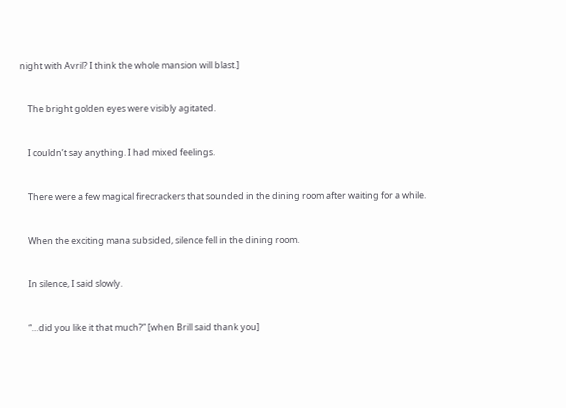night with Avril? I think the whole mansion will blast.]


    The bright golden eyes were visibly agitated.


    I couldn’t say anything. I had mixed feelings.


    There were a few magical firecrackers that sounded in the dining room after waiting for a while.


    When the exciting mana subsided, silence fell in the dining room.


    In silence, I said slowly.


    “…did you like it that much?” [when Brill said thank you]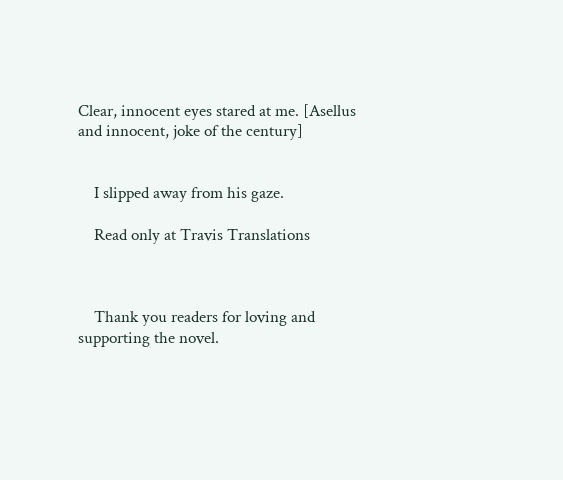Clear, innocent eyes stared at me. [Asellus and innocent, joke of the century]


    I slipped away from his gaze.

    Read only at Travis Translations



    Thank you readers for loving and supporting the novel.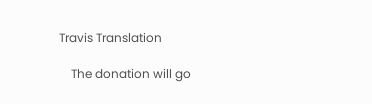Travis Translation

    The donation will go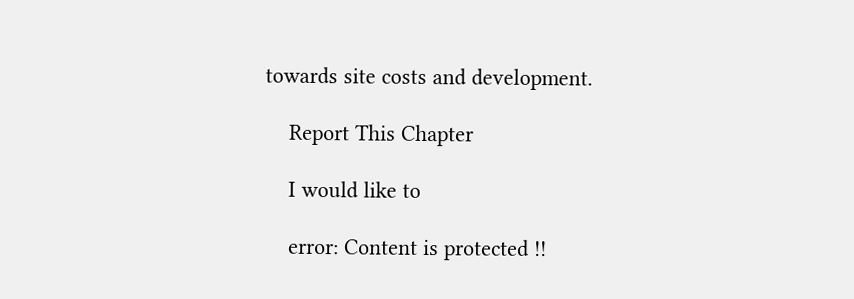towards site costs and development.

    Report This Chapter

    I would like to

    error: Content is protected !!